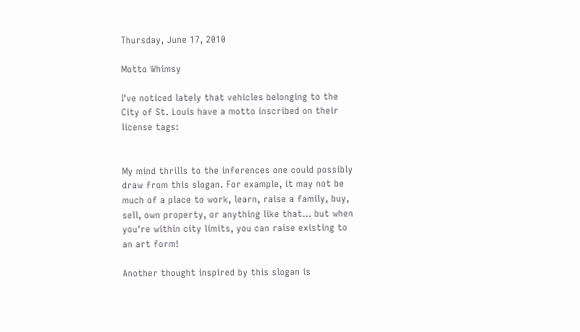Thursday, June 17, 2010

Motto Whimsy

I've noticed lately that vehicles belonging to the City of St. Louis have a motto inscribed on their license tags:


My mind thrills to the inferences one could possibly draw from this slogan. For example, it may not be much of a place to work, learn, raise a family, buy, sell, own property, or anything like that... but when you're within city limits, you can raise existing to an art form!

Another thought inspired by this slogan is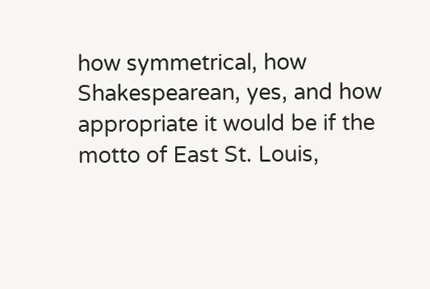how symmetrical, how Shakespearean, yes, and how appropriate it would be if the motto of East St. Louis,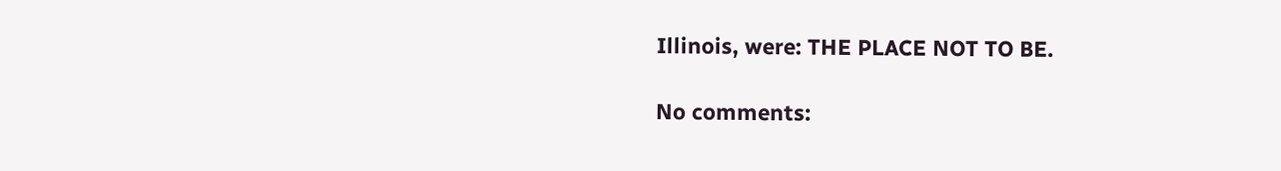Illinois, were: THE PLACE NOT TO BE.

No comments: